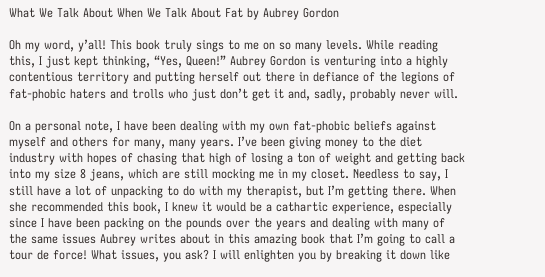What We Talk About When We Talk About Fat by Aubrey Gordon

Oh my word, y’all! This book truly sings to me on so many levels. While reading this, I just kept thinking, “Yes, Queen!” Aubrey Gordon is venturing into a highly contentious territory and putting herself out there in defiance of the legions of fat-phobic haters and trolls who just don’t get it and, sadly, probably never will.

On a personal note, I have been dealing with my own fat-phobic beliefs against myself and others for many, many years. I’ve been giving money to the diet industry with hopes of chasing that high of losing a ton of weight and getting back into my size 8 jeans, which are still mocking me in my closet. Needless to say, I still have a lot of unpacking to do with my therapist, but I’m getting there. When she recommended this book, I knew it would be a cathartic experience, especially since I have been packing on the pounds over the years and dealing with many of the same issues Aubrey writes about in this amazing book that I’m going to call a tour de force! What issues, you ask? I will enlighten you by breaking it down like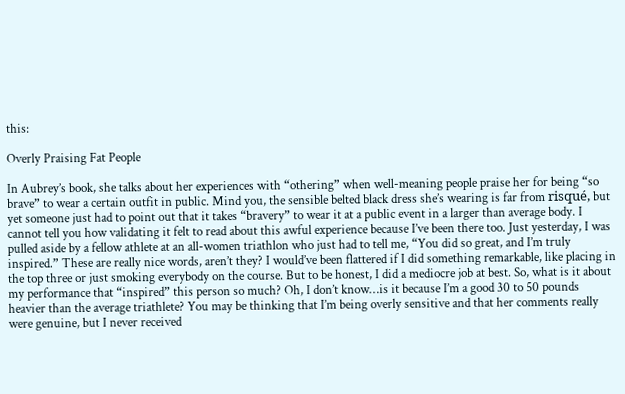this:

Overly Praising Fat People

In Aubrey’s book, she talks about her experiences with “othering” when well-meaning people praise her for being “so brave” to wear a certain outfit in public. Mind you, the sensible belted black dress she’s wearing is far from risqué, but yet someone just had to point out that it takes “bravery” to wear it at a public event in a larger than average body. I cannot tell you how validating it felt to read about this awful experience because I’ve been there too. Just yesterday, I was pulled aside by a fellow athlete at an all-women triathlon who just had to tell me, “You did so great, and I’m truly inspired.” These are really nice words, aren’t they? I would’ve been flattered if I did something remarkable, like placing in the top three or just smoking everybody on the course. But to be honest, I did a mediocre job at best. So, what is it about my performance that “inspired” this person so much? Oh, I don’t know…is it because I’m a good 30 to 50 pounds heavier than the average triathlete? You may be thinking that I’m being overly sensitive and that her comments really were genuine, but I never received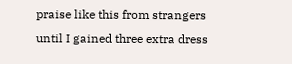praise like this from strangers until I gained three extra dress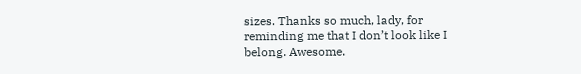sizes. Thanks so much, lady, for reminding me that I don’t look like I belong. Awesome.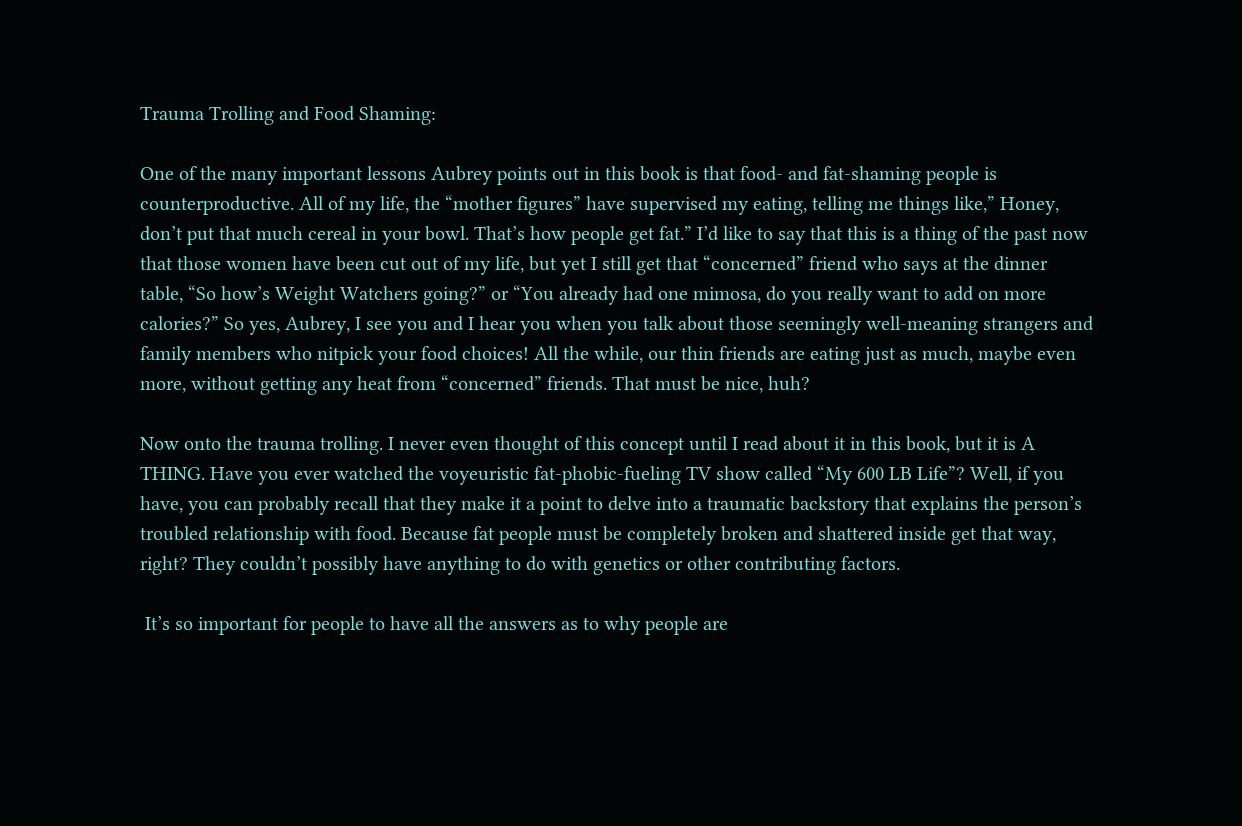Trauma Trolling and Food Shaming:

One of the many important lessons Aubrey points out in this book is that food- and fat-shaming people is counterproductive. All of my life, the “mother figures” have supervised my eating, telling me things like,” Honey, don’t put that much cereal in your bowl. That’s how people get fat.” I’d like to say that this is a thing of the past now that those women have been cut out of my life, but yet I still get that “concerned” friend who says at the dinner table, “So how’s Weight Watchers going?” or “You already had one mimosa, do you really want to add on more calories?” So yes, Aubrey, I see you and I hear you when you talk about those seemingly well-meaning strangers and family members who nitpick your food choices! All the while, our thin friends are eating just as much, maybe even more, without getting any heat from “concerned” friends. That must be nice, huh?

Now onto the trauma trolling. I never even thought of this concept until I read about it in this book, but it is A THING. Have you ever watched the voyeuristic fat-phobic-fueling TV show called “My 600 LB Life”? Well, if you have, you can probably recall that they make it a point to delve into a traumatic backstory that explains the person’s troubled relationship with food. Because fat people must be completely broken and shattered inside get that way, right? They couldn’t possibly have anything to do with genetics or other contributing factors.

 It’s so important for people to have all the answers as to why people are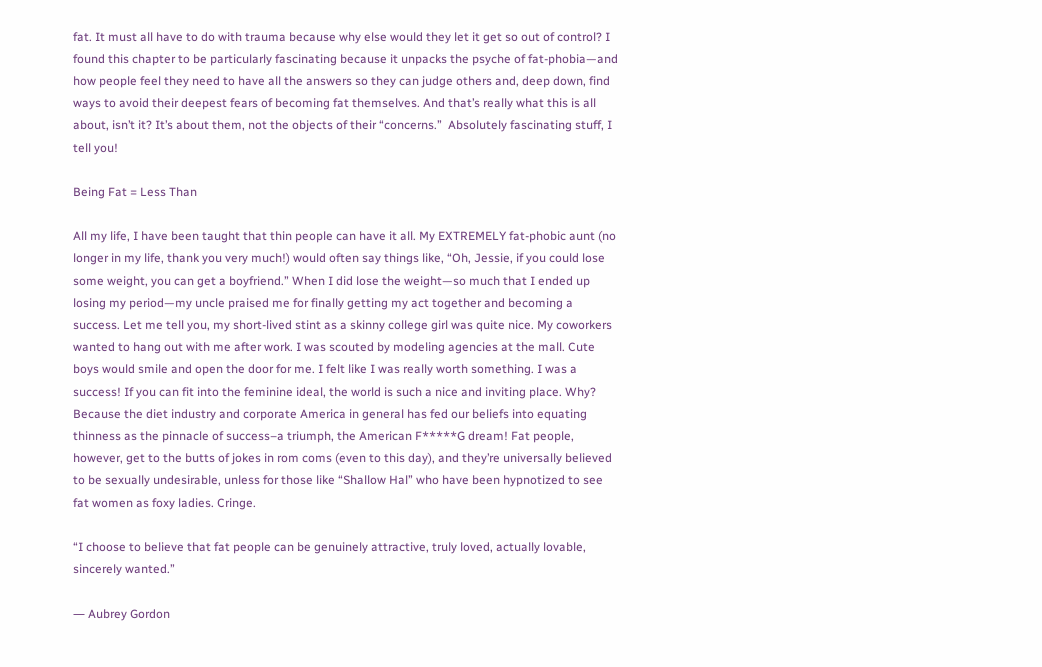fat. It must all have to do with trauma because why else would they let it get so out of control? I found this chapter to be particularly fascinating because it unpacks the psyche of fat-phobia—and how people feel they need to have all the answers so they can judge others and, deep down, find ways to avoid their deepest fears of becoming fat themselves. And that’s really what this is all about, isn’t it? It’s about them, not the objects of their “concerns.”  Absolutely fascinating stuff, I tell you!

Being Fat = Less Than

All my life, I have been taught that thin people can have it all. My EXTREMELY fat-phobic aunt (no longer in my life, thank you very much!) would often say things like, “Oh, Jessie, if you could lose some weight, you can get a boyfriend.” When I did lose the weight—so much that I ended up losing my period—my uncle praised me for finally getting my act together and becoming a success. Let me tell you, my short-lived stint as a skinny college girl was quite nice. My coworkers wanted to hang out with me after work. I was scouted by modeling agencies at the mall. Cute boys would smile and open the door for me. I felt like I was really worth something. I was a success! If you can fit into the feminine ideal, the world is such a nice and inviting place. Why? Because the diet industry and corporate America in general has fed our beliefs into equating thinness as the pinnacle of success–a triumph, the American F*****G dream! Fat people, however, get to the butts of jokes in rom coms (even to this day), and they’re universally believed to be sexually undesirable, unless for those like “Shallow Hal” who have been hypnotized to see fat women as foxy ladies. Cringe.

“I choose to believe that fat people can be genuinely attractive, truly loved, actually lovable, sincerely wanted.”

― Aubrey Gordon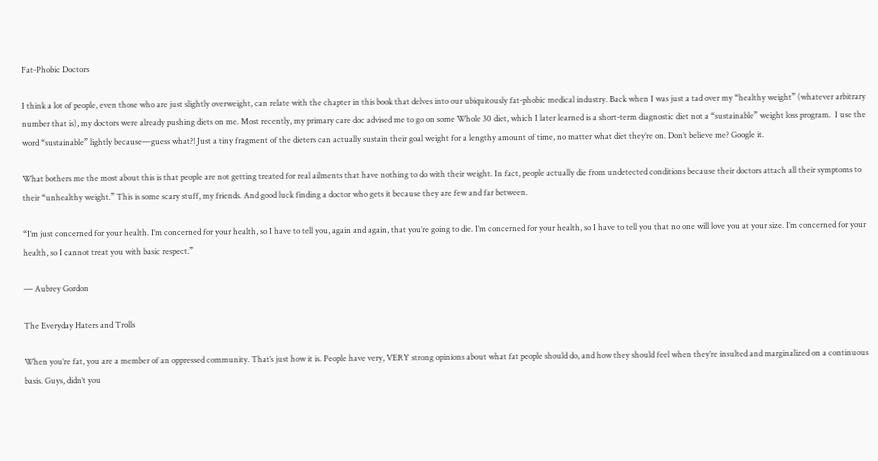Fat-Phobic Doctors

I think a lot of people, even those who are just slightly overweight, can relate with the chapter in this book that delves into our ubiquitously fat-phobic medical industry. Back when I was just a tad over my “healthy weight” (whatever arbitrary number that is), my doctors were already pushing diets on me. Most recently, my primary care doc advised me to go on some Whole 30 diet, which I later learned is a short-term diagnostic diet not a “sustainable” weight loss program.  I use the word “sustainable” lightly because—guess what?! Just a tiny fragment of the dieters can actually sustain their goal weight for a lengthy amount of time, no matter what diet they’re on. Don’t believe me? Google it.

What bothers me the most about this is that people are not getting treated for real ailments that have nothing to do with their weight. In fact, people actually die from undetected conditions because their doctors attach all their symptoms to their “unhealthy weight.” This is some scary stuff, my friends. And good luck finding a doctor who gets it because they are few and far between.

“I’m just concerned for your health. I’m concerned for your health, so I have to tell you, again and again, that you’re going to die. I’m concerned for your health, so I have to tell you that no one will love you at your size. I’m concerned for your health, so I cannot treat you with basic respect.”

― Aubrey Gordon

The Everyday Haters and Trolls

When you’re fat, you are a member of an oppressed community. That’s just how it is. People have very, VERY strong opinions about what fat people should do, and how they should feel when they’re insulted and marginalized on a continuous basis. Guys, didn’t you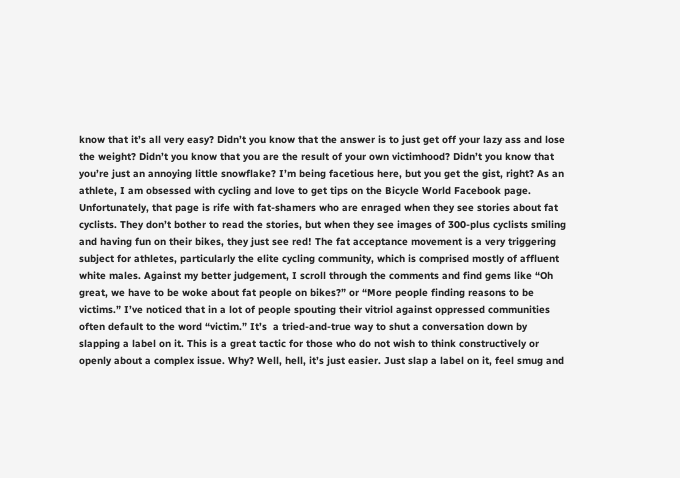know that it’s all very easy? Didn’t you know that the answer is to just get off your lazy ass and lose the weight? Didn’t you know that you are the result of your own victimhood? Didn’t you know that you’re just an annoying little snowflake? I’m being facetious here, but you get the gist, right? As an athlete, I am obsessed with cycling and love to get tips on the Bicycle World Facebook page. Unfortunately, that page is rife with fat-shamers who are enraged when they see stories about fat cyclists. They don’t bother to read the stories, but when they see images of 300-plus cyclists smiling and having fun on their bikes, they just see red! The fat acceptance movement is a very triggering subject for athletes, particularly the elite cycling community, which is comprised mostly of affluent white males. Against my better judgement, I scroll through the comments and find gems like “Oh great, we have to be woke about fat people on bikes?” or “More people finding reasons to be victims.” I’ve noticed that in a lot of people spouting their vitriol against oppressed communities often default to the word “victim.” It’s  a tried-and-true way to shut a conversation down by slapping a label on it. This is a great tactic for those who do not wish to think constructively or openly about a complex issue. Why? Well, hell, it’s just easier. Just slap a label on it, feel smug and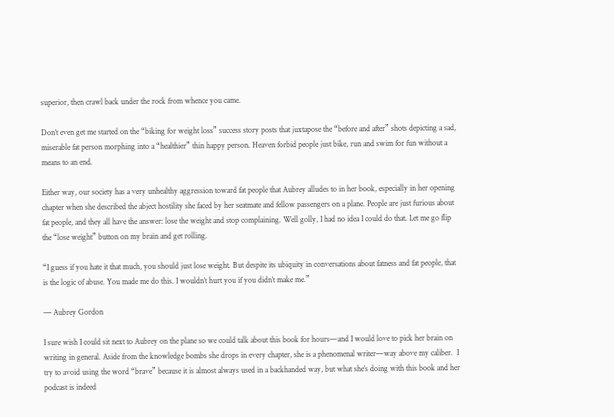superior, then crawl back under the rock from whence you came.

Don’t even get me started on the “biking for weight loss” success story posts that juxtapose the “before and after” shots depicting a sad, miserable fat person morphing into a “healthier” thin happy person. Heaven forbid people just bike, run and swim for fun without a means to an end.

Either way, our society has a very unhealthy aggression toward fat people that Aubrey alludes to in her book, especially in her opening chapter when she described the abject hostility she faced by her seatmate and fellow passengers on a plane. People are just furious about fat people, and they all have the answer: lose the weight and stop complaining. Well golly, I had no idea I could do that. Let me go flip the “lose weight” button on my brain and get rolling.

“I guess if you hate it that much, you should just lose weight. But despite its ubiquity in conversations about fatness and fat people, that is the logic of abuse. You made me do this. I wouldn’t hurt you if you didn’t make me.”

― Aubrey Gordon

I sure wish I could sit next to Aubrey on the plane so we could talk about this book for hours—and I would love to pick her brain on writing in general. Aside from the knowledge bombs she drops in every chapter, she is a phenomenal writer—way above my caliber.  I try to avoid using the word “brave” because it is almost always used in a backhanded way, but what she’s doing with this book and her podcast is indeed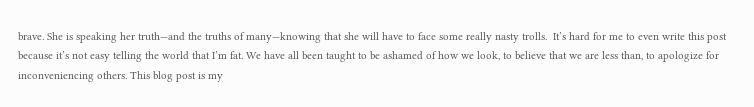brave. She is speaking her truth—and the truths of many—knowing that she will have to face some really nasty trolls.  It’s hard for me to even write this post because it’s not easy telling the world that I’m fat. We have all been taught to be ashamed of how we look, to believe that we are less than, to apologize for inconveniencing others. This blog post is my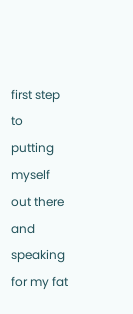first step to putting myself out there and speaking for my fat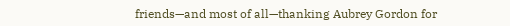friends—and most of all—thanking Aubrey Gordon for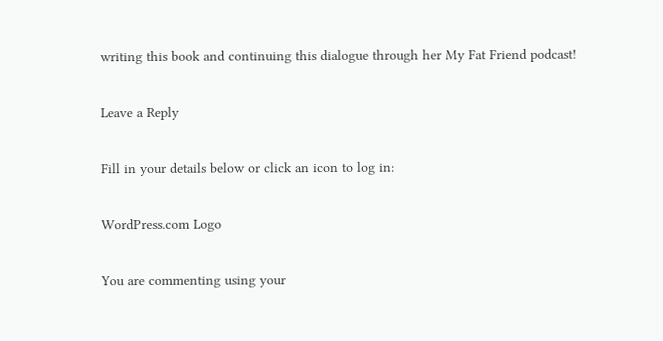writing this book and continuing this dialogue through her My Fat Friend podcast!

Leave a Reply

Fill in your details below or click an icon to log in:

WordPress.com Logo

You are commenting using your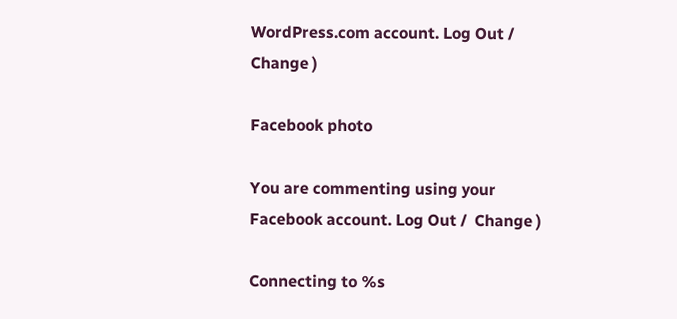WordPress.com account. Log Out /  Change )

Facebook photo

You are commenting using your Facebook account. Log Out /  Change )

Connecting to %s